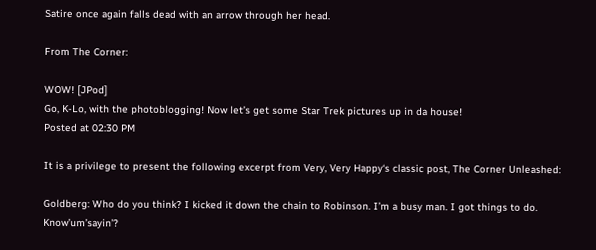Satire once again falls dead with an arrow through her head.

From The Corner:

WOW! [JPod]
Go, K-Lo, with the photoblogging! Now let’s get some Star Trek pictures up in da house!
Posted at 02:30 PM

It is a privilege to present the following excerpt from Very, Very Happy‘s classic post, The Corner Unleashed:

Goldberg: Who do you think? I kicked it down the chain to Robinson. I’m a busy man. I got things to do. Know’um’sayin’?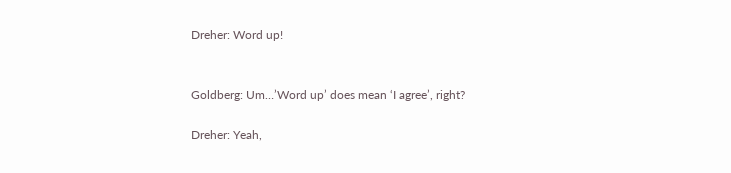Dreher: Word up!


Goldberg: Um…’Word up’ does mean ‘I agree’, right?

Dreher: Yeah,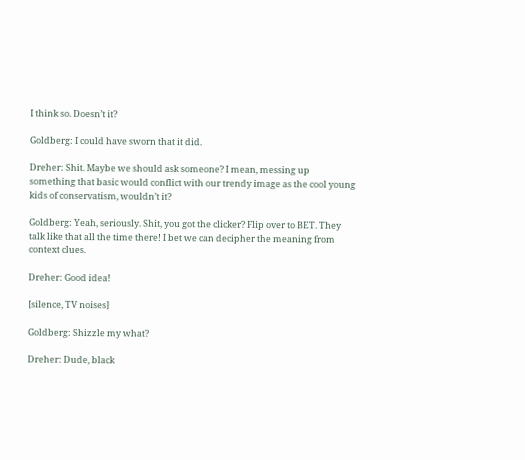I think so. Doesn’t it?

Goldberg: I could have sworn that it did.

Dreher: Shit. Maybe we should ask someone? I mean, messing up something that basic would conflict with our trendy image as the cool young kids of conservatism, wouldn’t it?

Goldberg: Yeah, seriously. Shit, you got the clicker? Flip over to BET. They talk like that all the time there! I bet we can decipher the meaning from context clues.

Dreher: Good idea!

[silence, TV noises]

Goldberg: Shizzle my what?

Dreher: Dude, black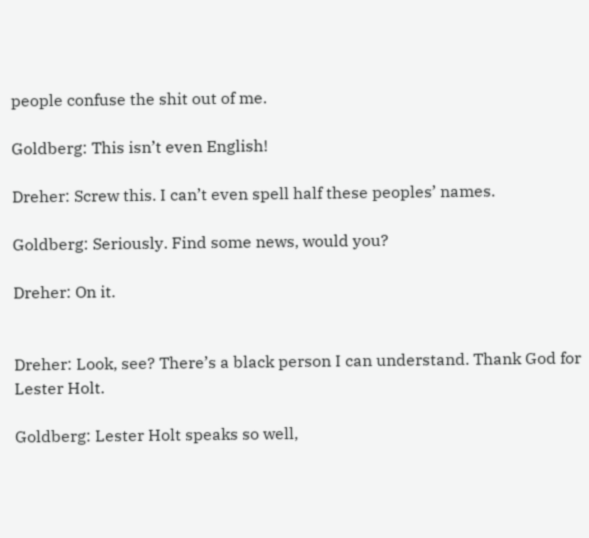people confuse the shit out of me.

Goldberg: This isn’t even English!

Dreher: Screw this. I can’t even spell half these peoples’ names.

Goldberg: Seriously. Find some news, would you?

Dreher: On it.


Dreher: Look, see? There’s a black person I can understand. Thank God for Lester Holt.

Goldberg: Lester Holt speaks so well,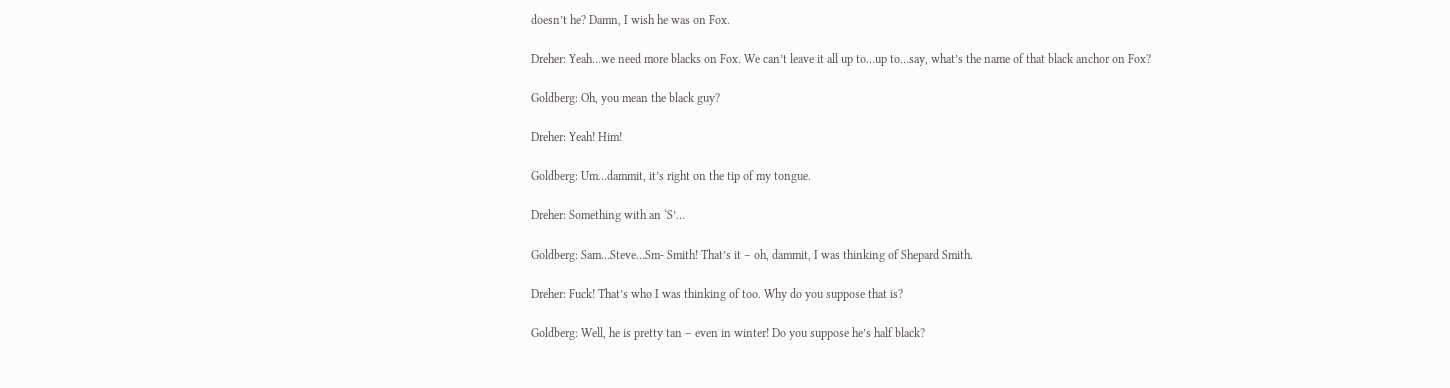doesn’t he? Damn, I wish he was on Fox.

Dreher: Yeah…we need more blacks on Fox. We can’t leave it all up to…up to…say, what’s the name of that black anchor on Fox?

Goldberg: Oh, you mean the black guy?

Dreher: Yeah! Him!

Goldberg: Um…dammit, it’s right on the tip of my tongue.

Dreher: Something with an ‘S’…

Goldberg: Sam…Steve…Sm- Smith! That’s it – oh, dammit, I was thinking of Shepard Smith.

Dreher: Fuck! That’s who I was thinking of too. Why do you suppose that is?

Goldberg: Well, he is pretty tan – even in winter! Do you suppose he’s half black?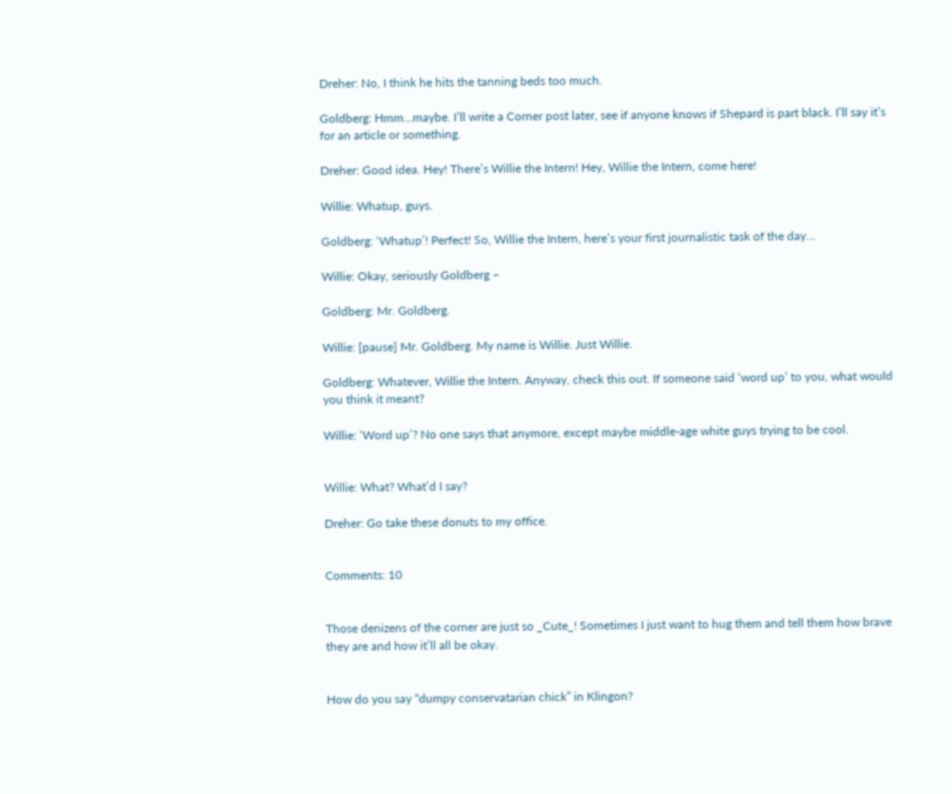Dreher: No, I think he hits the tanning beds too much.

Goldberg: Hmm…maybe. I’ll write a Corner post later, see if anyone knows if Shepard is part black. I’ll say it’s for an article or something.

Dreher: Good idea. Hey! There’s Willie the Intern! Hey, Willie the Intern, come here!

Willie: Whatup, guys.

Goldberg: ‘Whatup’! Perfect! So, Willie the Intern, here’s your first journalistic task of the day…

Willie: Okay, seriously Goldberg –

Goldberg: Mr. Goldberg.

Willie: [pause] Mr. Goldberg. My name is Willie. Just Willie.

Goldberg: Whatever, Willie the Intern. Anyway, check this out. If someone said ‘word up’ to you, what would you think it meant?

Willie: ‘Word up’? No one says that anymore, except maybe middle-age white guys trying to be cool.


Willie: What? What’d I say?

Dreher: Go take these donuts to my office.


Comments: 10


Those denizens of the corner are just so _Cute_! Sometimes I just want to hug them and tell them how brave they are and how it’ll all be okay.


How do you say “dumpy conservatarian chick” in Klingon?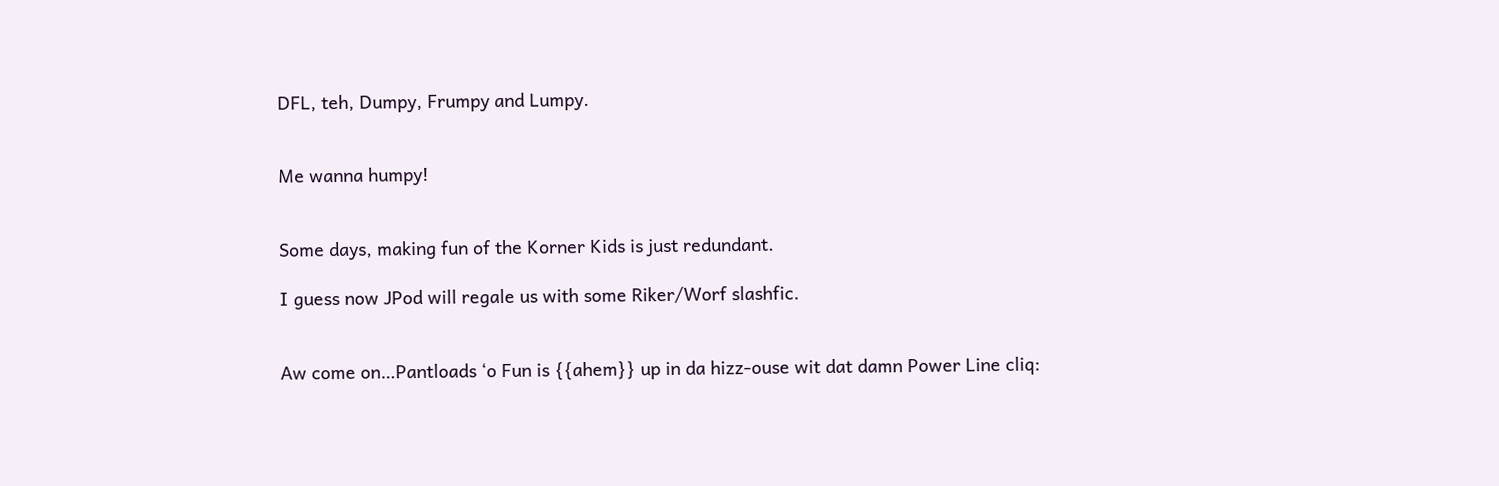DFL, teh, Dumpy, Frumpy and Lumpy.


Me wanna humpy!


Some days, making fun of the Korner Kids is just redundant.

I guess now JPod will regale us with some Riker/Worf slashfic.


Aw come on…Pantloads ‘o Fun is {{ahem}} up in da hizz-ouse wit dat damn Power Line cliq: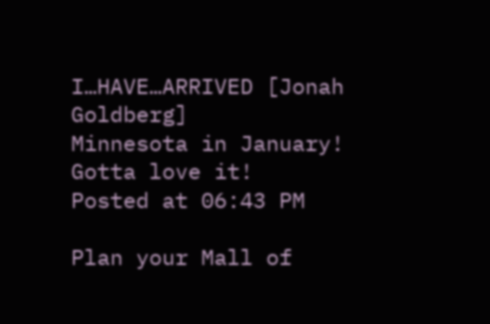I…HAVE…ARRIVED [Jonah Goldberg]
Minnesota in January! Gotta love it!
Posted at 06:43 PM

Plan your Mall of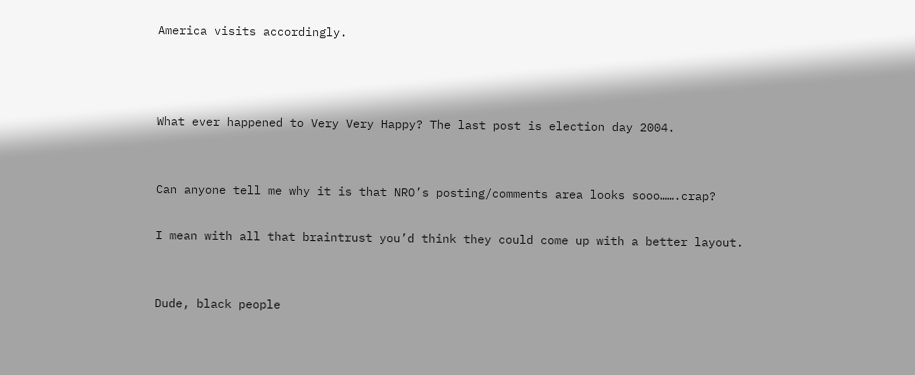America visits accordingly.



What ever happened to Very Very Happy? The last post is election day 2004.


Can anyone tell me why it is that NRO’s posting/comments area looks sooo…….crap?

I mean with all that braintrust you’d think they could come up with a better layout.


Dude, black people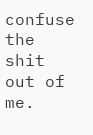confuse the shit out of me.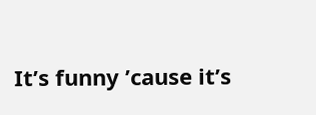It’s funny ’cause it’s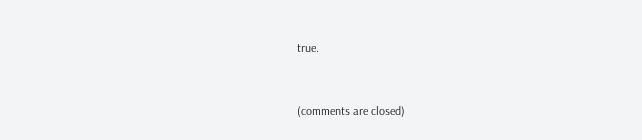true.


(comments are closed)